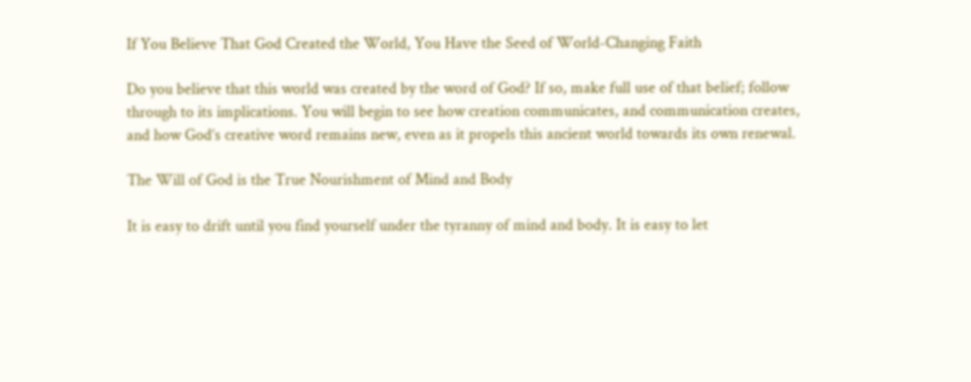If You Believe That God Created the World, You Have the Seed of World-Changing Faith

Do you believe that this world was created by the word of God? If so, make full use of that belief; follow through to its implications. You will begin to see how creation communicates, and communication creates, and how God’s creative word remains new, even as it propels this ancient world towards its own renewal.

The Will of God is the True Nourishment of Mind and Body

It is easy to drift until you find yourself under the tyranny of mind and body. It is easy to let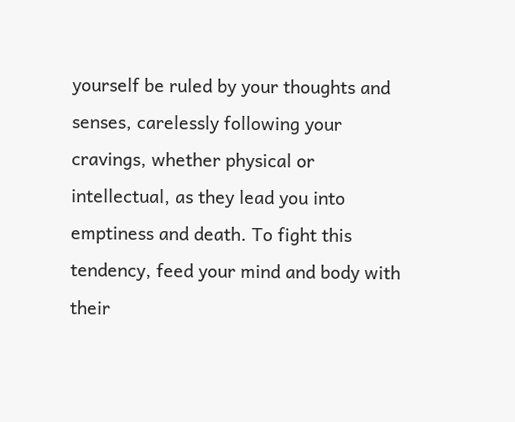yourself be ruled by your thoughts and senses, carelessly following your cravings, whether physical or intellectual, as they lead you into emptiness and death. To fight this tendency, feed your mind and body with their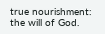true nourishment: the will of God.